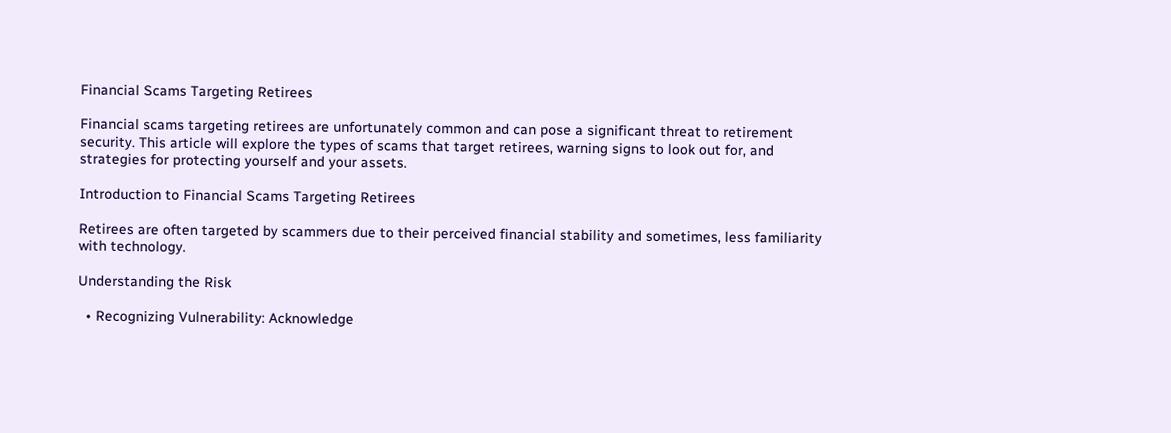Financial Scams Targeting Retirees

Financial scams targeting retirees are unfortunately common and can pose a significant threat to retirement security. This article will explore the types of scams that target retirees, warning signs to look out for, and strategies for protecting yourself and your assets.

Introduction to Financial Scams Targeting Retirees

Retirees are often targeted by scammers due to their perceived financial stability and sometimes, less familiarity with technology.

Understanding the Risk

  • Recognizing Vulnerability: Acknowledge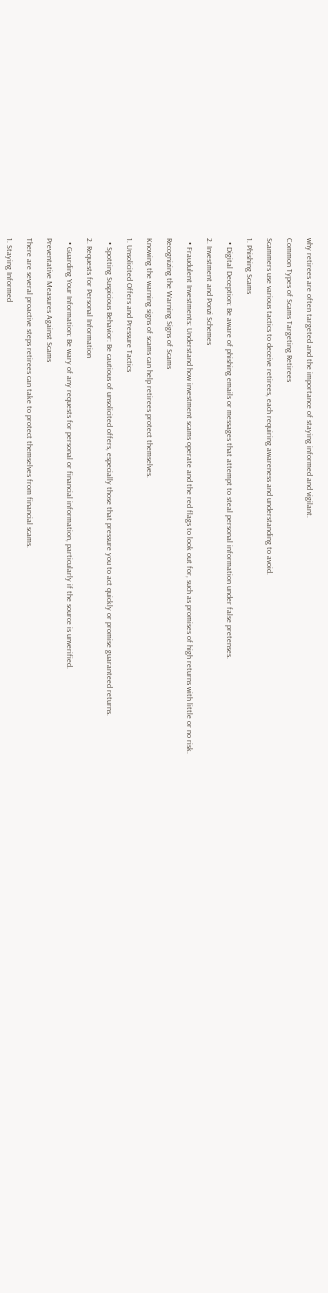why retirees are often targeted and the importance of staying informed and vigilant.

Common Types of Scams Targeting Retirees

Scammers use various tactics to deceive retirees, each requiring awareness and understanding to avoid.

1. Phishing Scams

  • Digital Deception: Be aware of phishing emails or messages that attempt to steal personal information under false pretenses.

2. Investment and Ponzi Schemes

  • Fraudulent Investments: Understand how investment scams operate and the red flags to look out for, such as promises of high returns with little or no risk.

Recognizing the Warning Signs of Scams

Knowing the warning signs of scams can help retirees protect themselves.

1. Unsolicited Offers and Pressure Tactics

  • Spotting Suspicious Behavior: Be cautious of unsolicited offers, especially those that pressure you to act quickly or promise guaranteed returns.

2. Requests for Personal Information

  • Guarding Your Information: Be wary of any requests for personal or financial information, particularly if the source is unverified.

Preventative Measures Against Scams

There are several proactive steps retirees can take to protect themselves from financial scams.

1. Staying Informed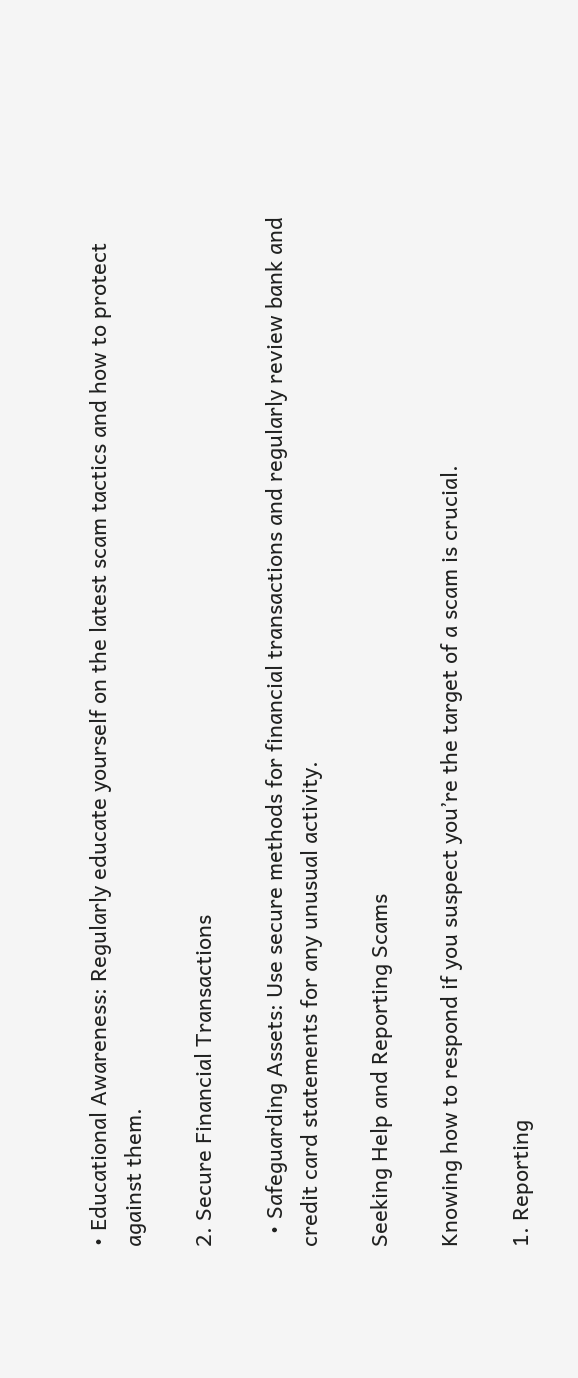• Educational Awareness: Regularly educate yourself on the latest scam tactics and how to protect against them.

2. Secure Financial Transactions

  • Safeguarding Assets: Use secure methods for financial transactions and regularly review bank and credit card statements for any unusual activity.

Seeking Help and Reporting Scams

Knowing how to respond if you suspect you’re the target of a scam is crucial.

1. Reporting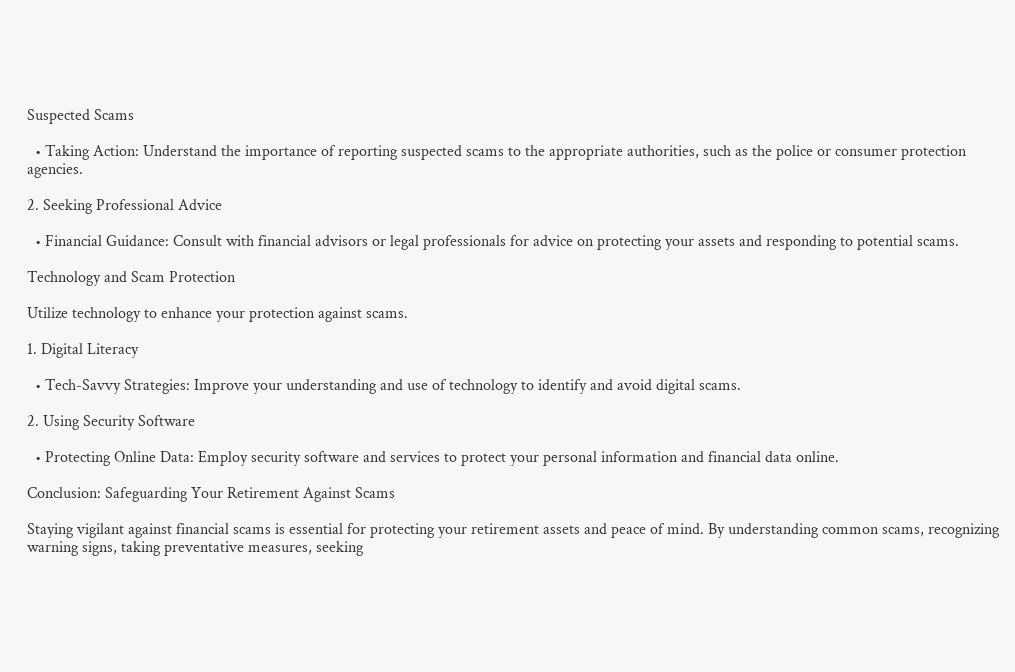Suspected Scams

  • Taking Action: Understand the importance of reporting suspected scams to the appropriate authorities, such as the police or consumer protection agencies.

2. Seeking Professional Advice

  • Financial Guidance: Consult with financial advisors or legal professionals for advice on protecting your assets and responding to potential scams.

Technology and Scam Protection

Utilize technology to enhance your protection against scams.

1. Digital Literacy

  • Tech-Savvy Strategies: Improve your understanding and use of technology to identify and avoid digital scams.

2. Using Security Software

  • Protecting Online Data: Employ security software and services to protect your personal information and financial data online.

Conclusion: Safeguarding Your Retirement Against Scams

Staying vigilant against financial scams is essential for protecting your retirement assets and peace of mind. By understanding common scams, recognizing warning signs, taking preventative measures, seeking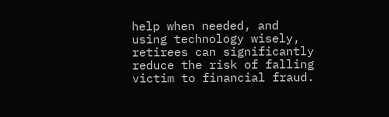help when needed, and using technology wisely, retirees can significantly reduce the risk of falling victim to financial fraud.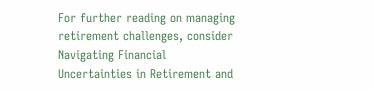For further reading on managing retirement challenges, consider Navigating Financial Uncertainties in Retirement and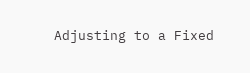Adjusting to a Fixed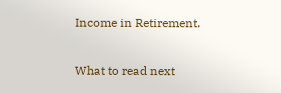Income in Retirement.

What to read next